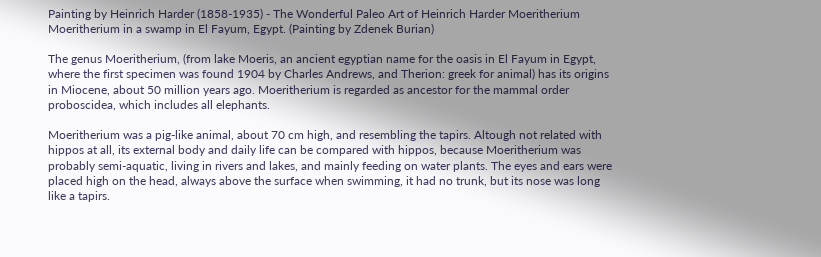Painting by Heinrich Harder (1858-1935) - The Wonderful Paleo Art of Heinrich Harder Moeritherium
Moeritherium in a swamp in El Fayum, Egypt. (Painting by Zdenek Burian)

The genus Moeritherium, (from lake Moeris, an ancient egyptian name for the oasis in El Fayum in Egypt, where the first specimen was found 1904 by Charles Andrews, and Therion: greek for animal) has its origins in Miocene, about 50 million years ago. Moeritherium is regarded as ancestor for the mammal order proboscidea, which includes all elephants.

Moeritherium was a pig-like animal, about 70 cm high, and resembling the tapirs. Altough not related with hippos at all, its external body and daily life can be compared with hippos, because Moeritherium was probably semi-aquatic, living in rivers and lakes, and mainly feeding on water plants. The eyes and ears were placed high on the head, always above the surface when swimming, it had no trunk, but its nose was long like a tapirs.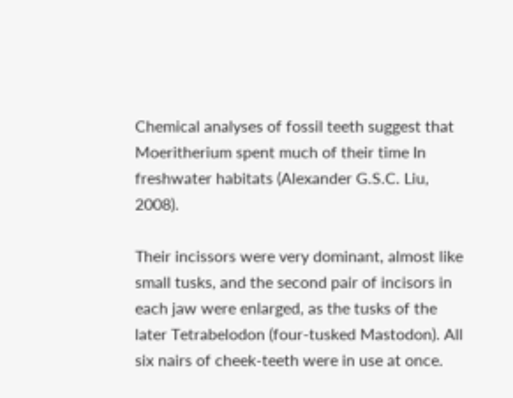Chemical analyses of fossil teeth suggest that Moeritherium spent much of their time In freshwater habitats (Alexander G.S.C. Liu, 2008).

Their incissors were very dominant, almost like small tusks, and the second pair of incisors in each jaw were enlarged, as the tusks of the later Tetrabelodon (four-tusked Mastodon). All six nairs of cheek-teeth were in use at once.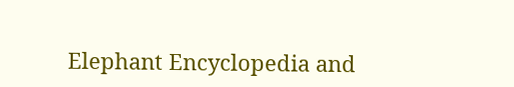Elephant Encyclopedia and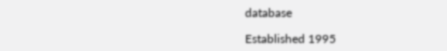database

Established 1995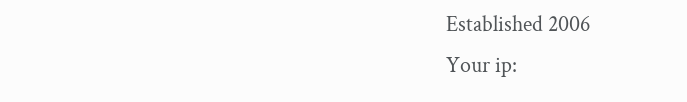Established 2006
Your ip: